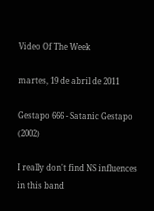Video Of The Week

martes, 19 de abril de 2011

Gestapo 666 - Satanic Gestapo (2002)

I really don't find NS influences in this band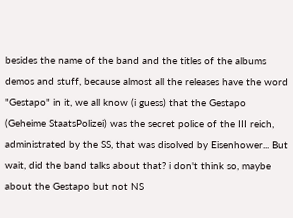besides the name of the band and the titles of the albums demos and stuff, because almost all the releases have the word "Gestapo" in it, we all know (i guess) that the Gestapo (Geheime StaatsPolizei) was the secret police of the III reich, administrated by the SS, that was disolved by Eisenhower... But wait, did the band talks about that? i don't think so, maybe about the Gestapo but not NS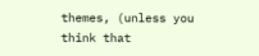themes, (unless you think that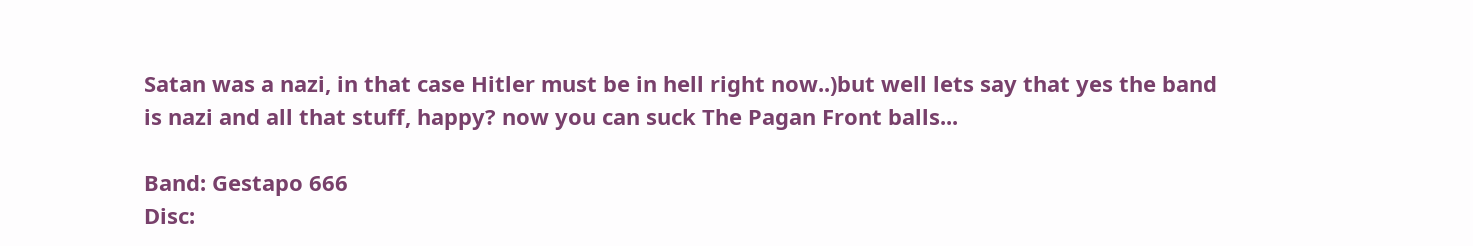Satan was a nazi, in that case Hitler must be in hell right now..)but well lets say that yes the band is nazi and all that stuff, happy? now you can suck The Pagan Front balls...

Band: Gestapo 666
Disc: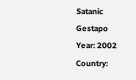Satanic Gestapo
Year: 2002
Country: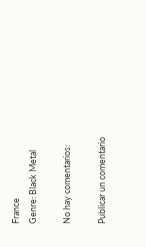France
Genre: Black Metal

No hay comentarios:

Publicar un comentario